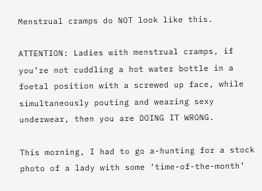Menstrual cramps do NOT look like this.

ATTENTION: Ladies with menstrual cramps, if you’re not cuddling a hot water bottle in a foetal position with a screwed up face, while simultaneously pouting and wearing sexy underwear, then you are DOING IT WRONG.

This morning, I had to go a-hunting for a stock photo of a lady with some ‘time-of-the-month’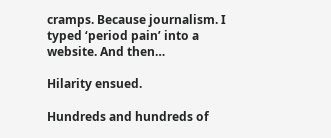cramps. Because journalism. I typed ‘period pain’ into a website. And then…

Hilarity ensued.

Hundreds and hundreds of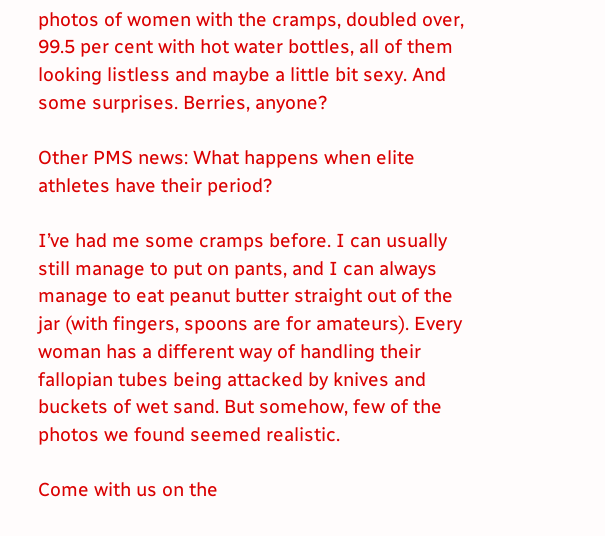photos of women with the cramps, doubled over, 99.5 per cent with hot water bottles, all of them looking listless and maybe a little bit sexy. And some surprises. Berries, anyone?

Other PMS news: What happens when elite athletes have their period?

I’ve had me some cramps before. I can usually still manage to put on pants, and I can always manage to eat peanut butter straight out of the jar (with fingers, spoons are for amateurs). Every woman has a different way of handling their fallopian tubes being attacked by knives and buckets of wet sand. But somehow, few of the photos we found seemed realistic.

Come with us on the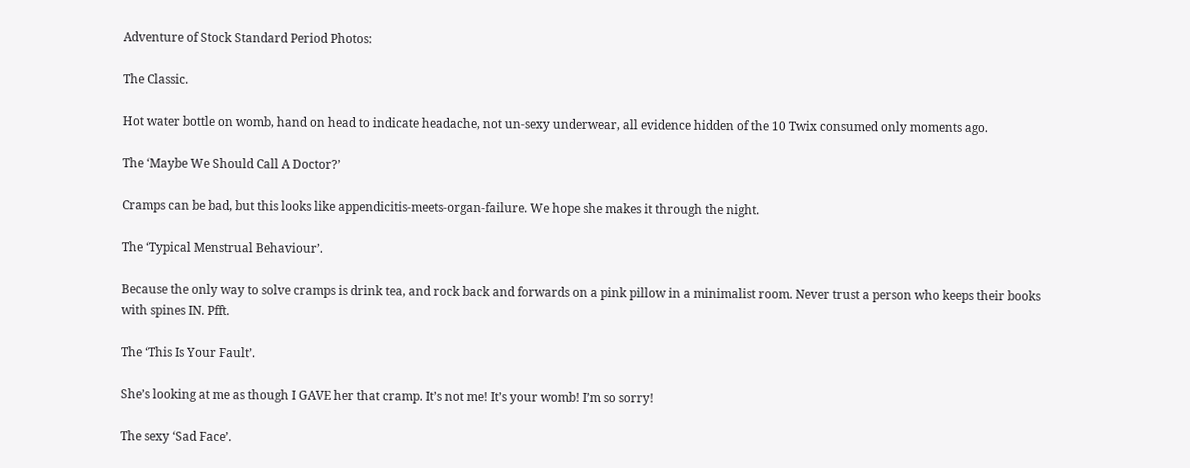Adventure of Stock Standard Period Photos:

The Classic.

Hot water bottle on womb, hand on head to indicate headache, not un-sexy underwear, all evidence hidden of the 10 Twix consumed only moments ago.

The ‘Maybe We Should Call A Doctor?’

Cramps can be bad, but this looks like appendicitis-meets-organ-failure. We hope she makes it through the night.

The ‘Typical Menstrual Behaviour’.

Because the only way to solve cramps is drink tea, and rock back and forwards on a pink pillow in a minimalist room. Never trust a person who keeps their books with spines IN. Pfft.

The ‘This Is Your Fault’.

She’s looking at me as though I GAVE her that cramp. It’s not me! It’s your womb! I’m so sorry!

The sexy ‘Sad Face’.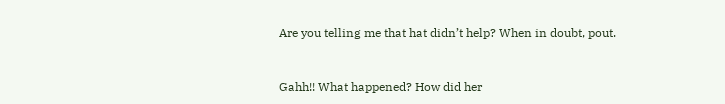Are you telling me that hat didn’t help? When in doubt, pout.


Gahh!! What happened? How did her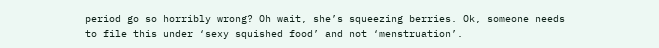period go so horribly wrong? Oh wait, she’s squeezing berries. Ok, someone needs to file this under ‘sexy squished food’ and not ‘menstruation’.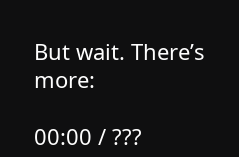But wait. There’s more:

00:00 / ???